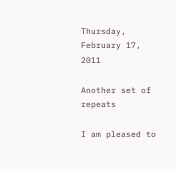Thursday, February 17, 2011

Another set of repeats

I am pleased to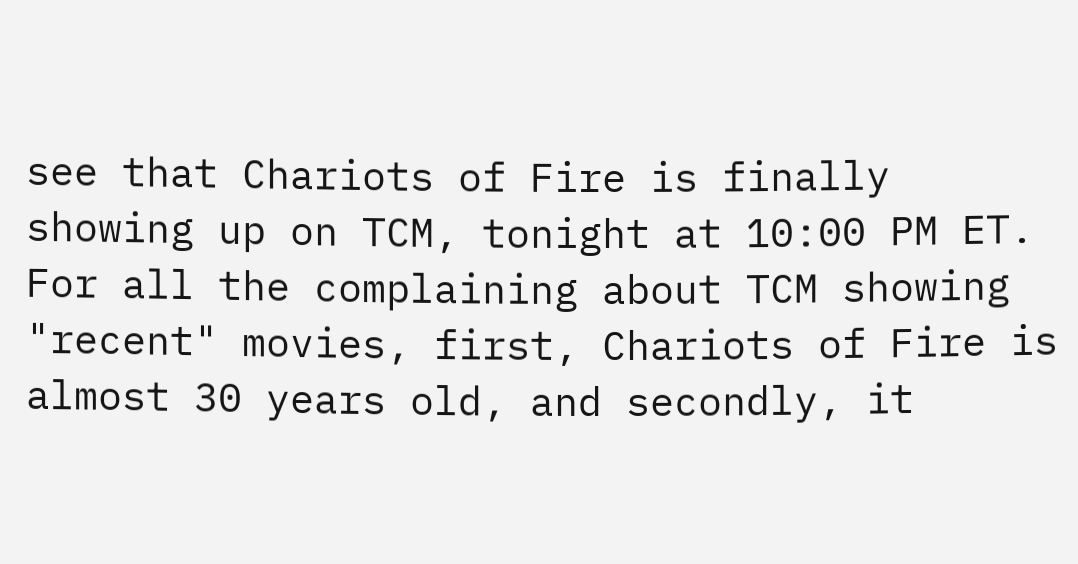see that Chariots of Fire is finally showing up on TCM, tonight at 10:00 PM ET. For all the complaining about TCM showing "recent" movies, first, Chariots of Fire is almost 30 years old, and secondly, it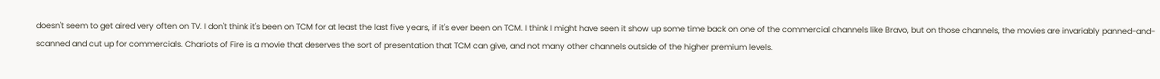doesn't seem to get aired very often on TV. I don't think it's been on TCM for at least the last five years, if it's ever been on TCM. I think I might have seen it show up some time back on one of the commercial channels like Bravo, but on those channels, the movies are invariably panned-and-scanned and cut up for commercials. Chariots of Fire is a movie that deserves the sort of presentation that TCM can give, and not many other channels outside of the higher premium levels.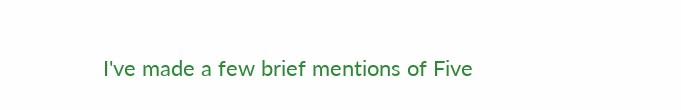I've made a few brief mentions of Five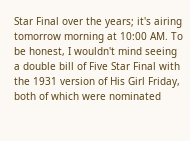Star Final over the years; it's airing tomorrow morning at 10:00 AM. To be honest, I wouldn't mind seeing a double bill of Five Star Final with the 1931 version of His Girl Friday, both of which were nominated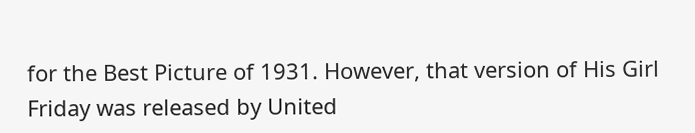for the Best Picture of 1931. However, that version of His Girl Friday was released by United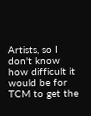Artists, so I don't know how difficult it would be for TCM to get the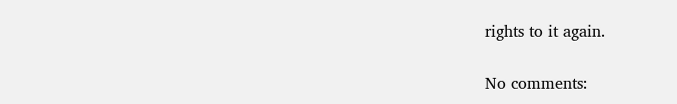rights to it again.

No comments: